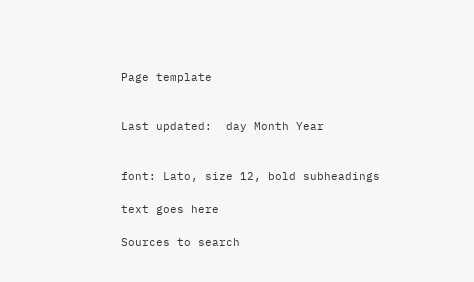Page template


Last updated:  day Month Year


font: Lato, size 12, bold subheadings

text goes here

Sources to search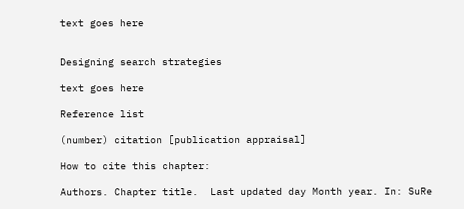text goes here


Designing search strategies

text goes here

Reference list

(number) citation [publication appraisal]

How to cite this chapter:

Authors. Chapter title.  Last updated day Month year. In: SuRe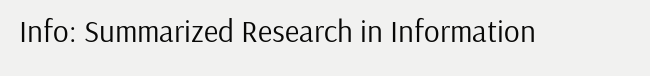Info: Summarized Research in Information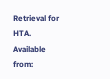Retrieval for HTA.  Available from: